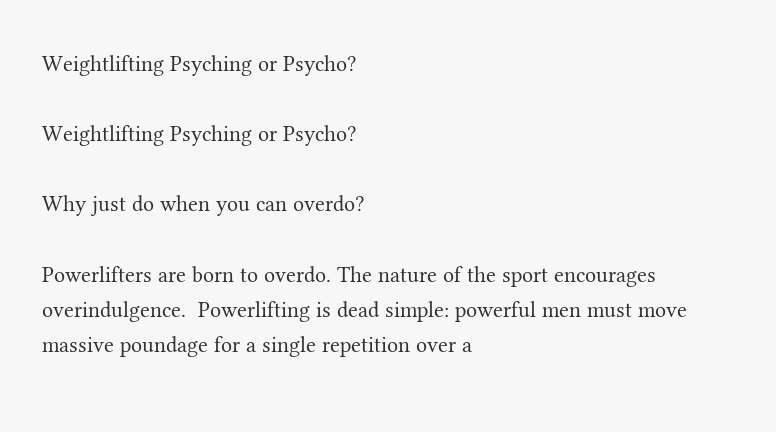Weightlifting Psyching or Psycho?

Weightlifting Psyching or Psycho?

Why just do when you can overdo?

Powerlifters are born to overdo. The nature of the sport encourages overindulgence.  Powerlifting is dead simple: powerful men must move massive poundage for a single repetition over a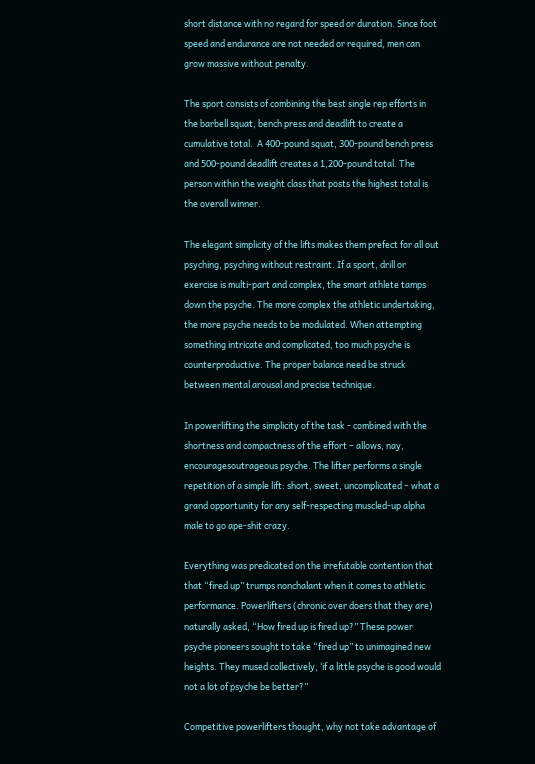short distance with no regard for speed or duration. Since foot speed and endurance are not needed or required, men can grow massive without penalty.

The sport consists of combining the best single rep efforts in the barbell squat, bench press and deadlift to create a cumulative total.  A 400-pound squat, 300-pound bench press and 500-pound deadlift creates a 1,200-pound total. The person within the weight class that posts the highest total is the overall winner.

The elegant simplicity of the lifts makes them prefect for all out psyching, psyching without restraint. If a sport, drill or exercise is multi-part and complex, the smart athlete tamps down the psyche. The more complex the athletic undertaking, the more psyche needs to be modulated. When attempting something intricate and complicated, too much psyche is counterproductive. The proper balance need be struck between mental arousal and precise technique.

In powerlifting the simplicity of the task - combined with the shortness and compactness of the effort – allows, nay, encouragesoutrageous psyche. The lifter performs a single repetition of a simple lift: short, sweet, uncomplicated – what a grand opportunity for any self-respecting muscled-up alpha male to go ape-shit crazy.

Everything was predicated on the irrefutable contention that that “fired up” trumps nonchalant when it comes to athletic performance. Powerlifters (chronic over doers that they are) naturally asked, “How fired up is fired up?” These power psyche pioneers sought to take “fired up” to unimagined new heights. They mused collectively, ‘if a little psyche is good would not a lot of psyche be better?”

Competitive powerlifters thought, why not take advantage of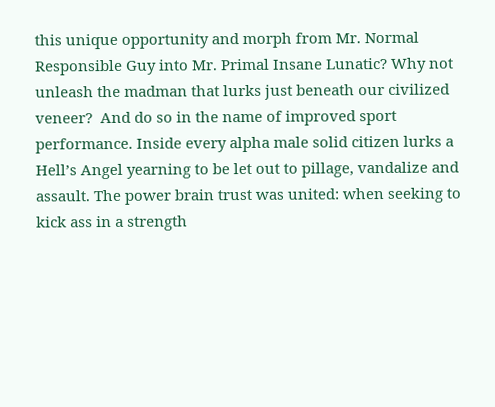this unique opportunity and morph from Mr. Normal Responsible Guy into Mr. Primal Insane Lunatic? Why not unleash the madman that lurks just beneath our civilized veneer?  And do so in the name of improved sport performance. Inside every alpha male solid citizen lurks a Hell’s Angel yearning to be let out to pillage, vandalize and assault. The power brain trust was united: when seeking to kick ass in a strength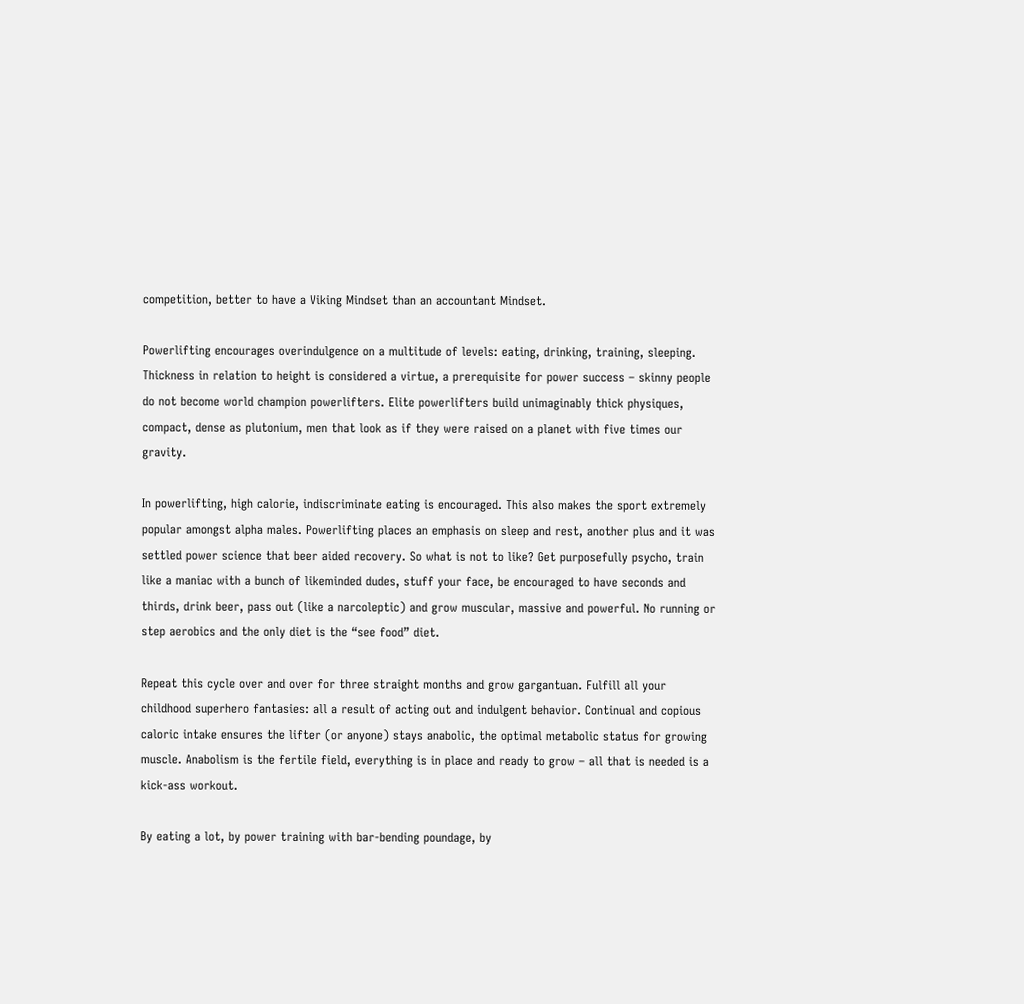competition, better to have a Viking Mindset than an accountant Mindset.

Powerlifting encourages overindulgence on a multitude of levels: eating, drinking, training, sleeping. Thickness in relation to height is considered a virtue, a prerequisite for power success – skinny people do not become world champion powerlifters. Elite powerlifters build unimaginably thick physiques, compact, dense as plutonium, men that look as if they were raised on a planet with five times our gravity.

In powerlifting, high calorie, indiscriminate eating is encouraged. This also makes the sport extremely popular amongst alpha males. Powerlifting places an emphasis on sleep and rest, another plus and it was settled power science that beer aided recovery. So what is not to like? Get purposefully psycho, train like a maniac with a bunch of likeminded dudes, stuff your face, be encouraged to have seconds and thirds, drink beer, pass out (like a narcoleptic) and grow muscular, massive and powerful. No running or step aerobics and the only diet is the “see food” diet.

Repeat this cycle over and over for three straight months and grow gargantuan. Fulfill all your childhood superhero fantasies: all a result of acting out and indulgent behavior. Continual and copious caloric intake ensures the lifter (or anyone) stays anabolic, the optimal metabolic status for growing muscle. Anabolism is the fertile field, everything is in place and ready to grow – all that is needed is a kick-ass workout.

By eating a lot, by power training with bar-bending poundage, by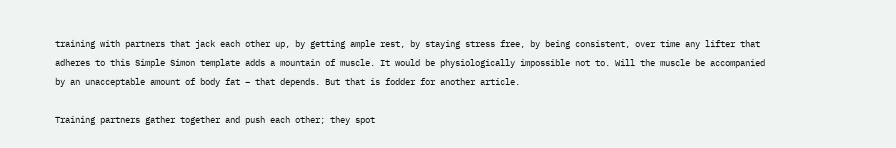training with partners that jack each other up, by getting ample rest, by staying stress free, by being consistent, over time any lifter that adheres to this Simple Simon template adds a mountain of muscle. It would be physiologically impossible not to. Will the muscle be accompanied by an unacceptable amount of body fat – that depends. But that is fodder for another article.

Training partners gather together and push each other; they spot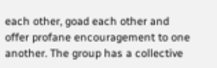each other, goad each other and offer profane encouragement to one another. The group has a collective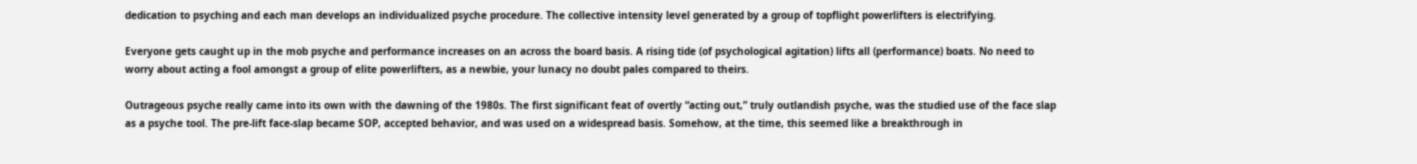dedication to psyching and each man develops an individualized psyche procedure. The collective intensity level generated by a group of topflight powerlifters is electrifying.

Everyone gets caught up in the mob psyche and performance increases on an across the board basis. A rising tide (of psychological agitation) lifts all (performance) boats. No need to worry about acting a fool amongst a group of elite powerlifters, as a newbie, your lunacy no doubt pales compared to theirs.

Outrageous psyche really came into its own with the dawning of the 1980s. The first significant feat of overtly “acting out,” truly outlandish psyche, was the studied use of the face slap as a psyche tool. The pre-lift face-slap became SOP, accepted behavior, and was used on a widespread basis. Somehow, at the time, this seemed like a breakthrough in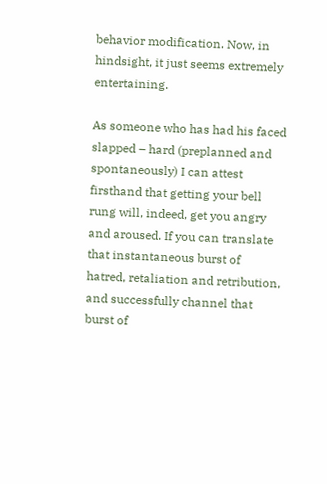behavior modification. Now, in hindsight, it just seems extremely entertaining.

As someone who has had his faced slapped – hard (preplanned and spontaneously) I can attest firsthand that getting your bell rung will, indeed, get you angry and aroused. If you can translate that instantaneous burst of hatred, retaliation and retribution, and successfully channel that burst of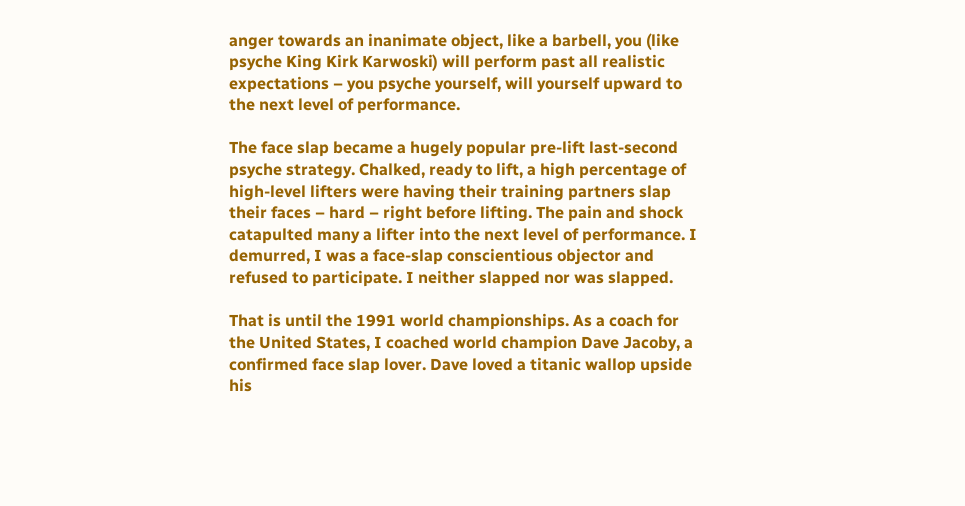anger towards an inanimate object, like a barbell, you (like psyche King Kirk Karwoski) will perform past all realistic expectations – you psyche yourself, will yourself upward to the next level of performance.

The face slap became a hugely popular pre-lift last-second psyche strategy. Chalked, ready to lift, a high percentage of high-level lifters were having their training partners slap their faces – hard – right before lifting. The pain and shock catapulted many a lifter into the next level of performance. I demurred, I was a face-slap conscientious objector and refused to participate. I neither slapped nor was slapped.

That is until the 1991 world championships. As a coach for the United States, I coached world champion Dave Jacoby, a confirmed face slap lover. Dave loved a titanic wallop upside his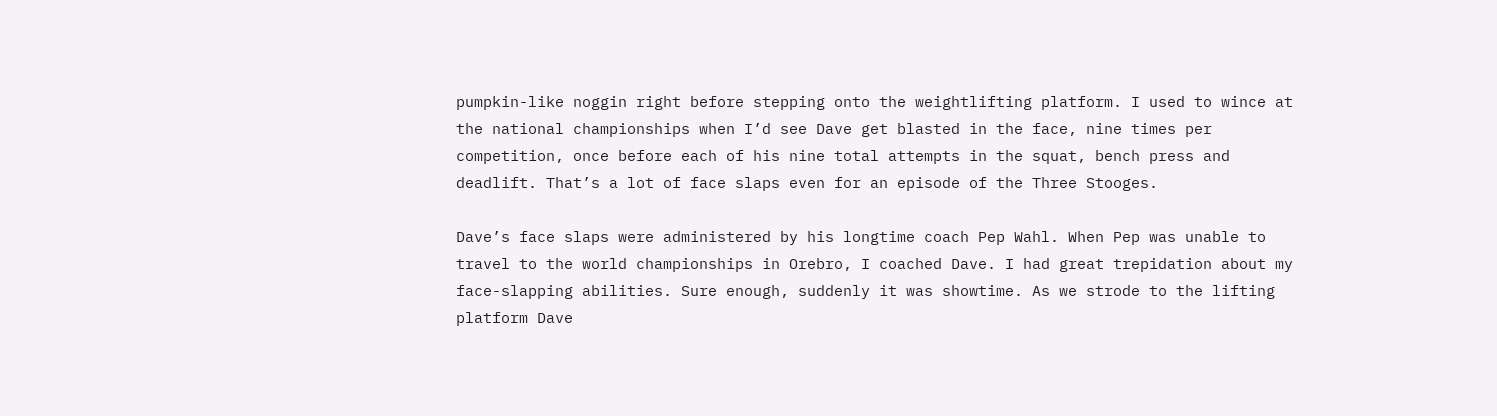pumpkin-like noggin right before stepping onto the weightlifting platform. I used to wince at the national championships when I’d see Dave get blasted in the face, nine times per competition, once before each of his nine total attempts in the squat, bench press and deadlift. That’s a lot of face slaps even for an episode of the Three Stooges.

Dave’s face slaps were administered by his longtime coach Pep Wahl. When Pep was unable to travel to the world championships in Orebro, I coached Dave. I had great trepidation about my face-slapping abilities. Sure enough, suddenly it was showtime. As we strode to the lifting platform Dave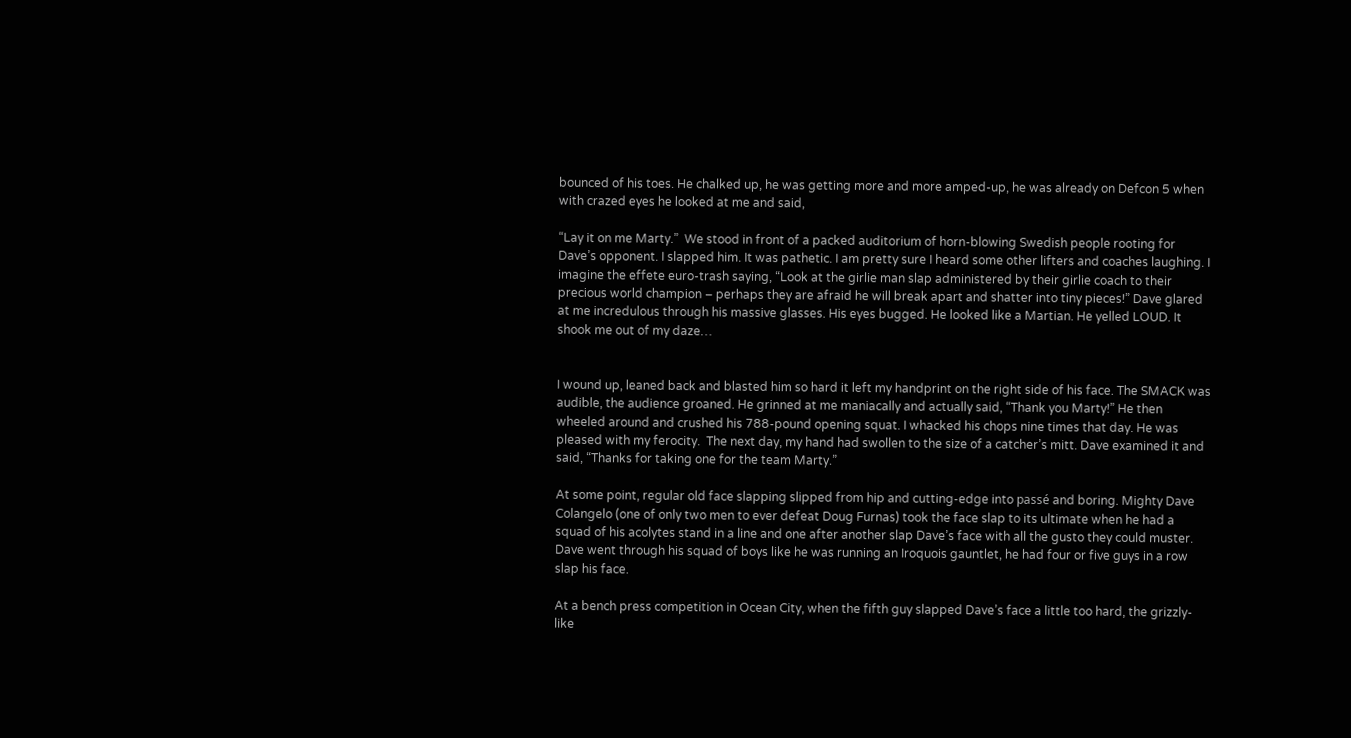bounced of his toes. He chalked up, he was getting more and more amped-up, he was already on Defcon 5 when with crazed eyes he looked at me and said,

“Lay it on me Marty.”  We stood in front of a packed auditorium of horn-blowing Swedish people rooting for Dave’s opponent. I slapped him. It was pathetic. I am pretty sure I heard some other lifters and coaches laughing. I imagine the effete euro-trash saying, “Look at the girlie man slap administered by their girlie coach to their precious world champion – perhaps they are afraid he will break apart and shatter into tiny pieces!” Dave glared at me incredulous through his massive glasses. His eyes bugged. He looked like a Martian. He yelled LOUD. It shook me out of my daze…


I wound up, leaned back and blasted him so hard it left my handprint on the right side of his face. The SMACK was audible, the audience groaned. He grinned at me maniacally and actually said, “Thank you Marty!” He then wheeled around and crushed his 788-pound opening squat. I whacked his chops nine times that day. He was pleased with my ferocity.  The next day, my hand had swollen to the size of a catcher’s mitt. Dave examined it and said, “Thanks for taking one for the team Marty.”

At some point, regular old face slapping slipped from hip and cutting-edge into passé and boring. Mighty Dave Colangelo (one of only two men to ever defeat Doug Furnas) took the face slap to its ultimate when he had a squad of his acolytes stand in a line and one after another slap Dave’s face with all the gusto they could muster. Dave went through his squad of boys like he was running an Iroquois gauntlet, he had four or five guys in a row slap his face.

At a bench press competition in Ocean City, when the fifth guy slapped Dave’s face a little too hard, the grizzly-like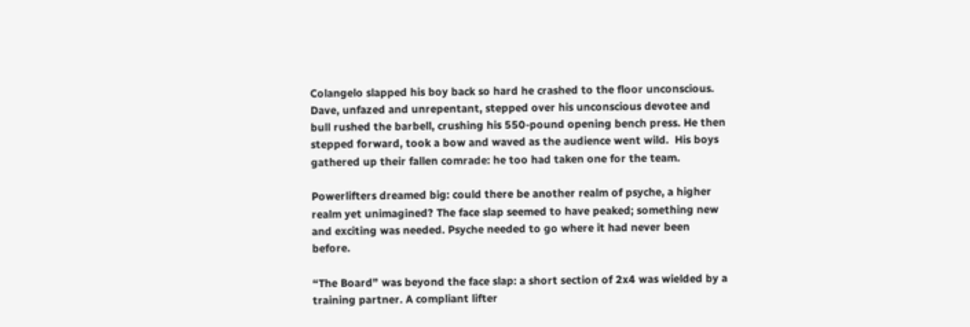Colangelo slapped his boy back so hard he crashed to the floor unconscious. Dave, unfazed and unrepentant, stepped over his unconscious devotee and bull rushed the barbell, crushing his 550-pound opening bench press. He then stepped forward, took a bow and waved as the audience went wild.  His boys gathered up their fallen comrade: he too had taken one for the team.

Powerlifters dreamed big: could there be another realm of psyche, a higher realm yet unimagined? The face slap seemed to have peaked; something new and exciting was needed. Psyche needed to go where it had never been before.

“The Board” was beyond the face slap: a short section of 2x4 was wielded by a training partner. A compliant lifter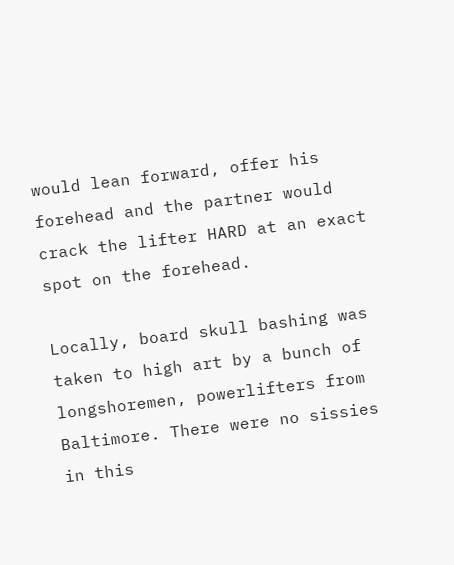would lean forward, offer his forehead and the partner would crack the lifter HARD at an exact spot on the forehead.

Locally, board skull bashing was taken to high art by a bunch of longshoremen, powerlifters from Baltimore. There were no sissies in this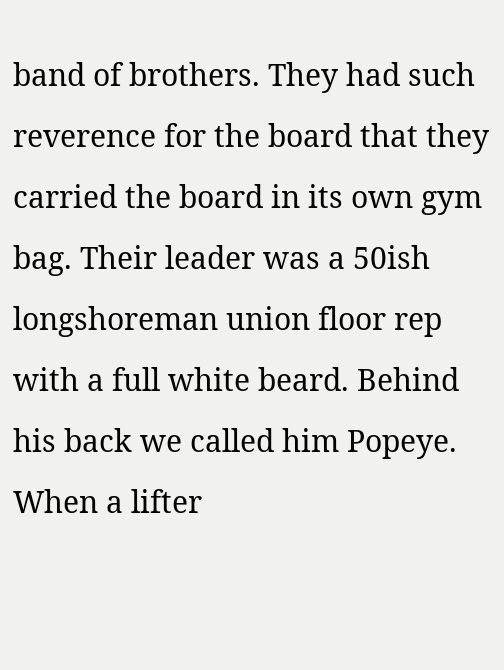band of brothers. They had such reverence for the board that they carried the board in its own gym bag. Their leader was a 50ish longshoreman union floor rep with a full white beard. Behind his back we called him Popeye. When a lifter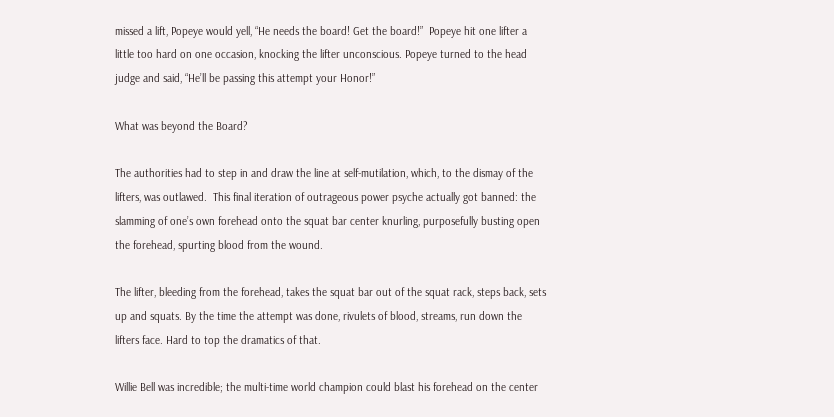missed a lift, Popeye would yell, “He needs the board! Get the board!”  Popeye hit one lifter a little too hard on one occasion, knocking the lifter unconscious. Popeye turned to the head judge and said, “He’ll be passing this attempt your Honor!”

What was beyond the Board?

The authorities had to step in and draw the line at self-mutilation, which, to the dismay of the lifters, was outlawed.  This final iteration of outrageous power psyche actually got banned: the slamming of one’s own forehead onto the squat bar center knurling, purposefully busting open the forehead, spurting blood from the wound.

The lifter, bleeding from the forehead, takes the squat bar out of the squat rack, steps back, sets up and squats. By the time the attempt was done, rivulets of blood, streams, run down the lifters face. Hard to top the dramatics of that.

Willie Bell was incredible; the multi-time world champion could blast his forehead on the center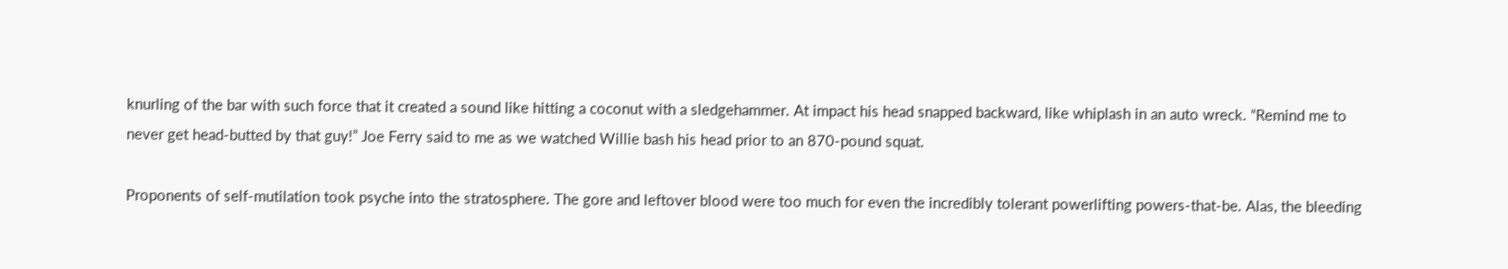knurling of the bar with such force that it created a sound like hitting a coconut with a sledgehammer. At impact his head snapped backward, like whiplash in an auto wreck. “Remind me to never get head-butted by that guy!” Joe Ferry said to me as we watched Willie bash his head prior to an 870-pound squat.

Proponents of self-mutilation took psyche into the stratosphere. The gore and leftover blood were too much for even the incredibly tolerant powerlifting powers-that-be. Alas, the bleeding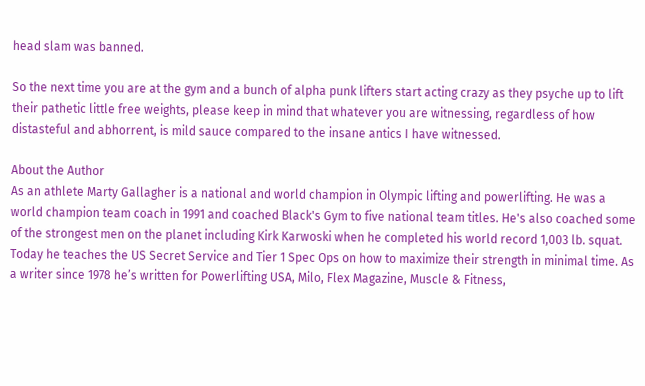head slam was banned.

So the next time you are at the gym and a bunch of alpha punk lifters start acting crazy as they psyche up to lift their pathetic little free weights, please keep in mind that whatever you are witnessing, regardless of how distasteful and abhorrent, is mild sauce compared to the insane antics I have witnessed.

About the Author
As an athlete Marty Gallagher is a national and world champion in Olympic lifting and powerlifting. He was a world champion team coach in 1991 and coached Black's Gym to five national team titles. He's also coached some of the strongest men on the planet including Kirk Karwoski when he completed his world record 1,003 lb. squat. Today he teaches the US Secret Service and Tier 1 Spec Ops on how to maximize their strength in minimal time. As a writer since 1978 he’s written for Powerlifting USA, Milo, Flex Magazine, Muscle & Fitness,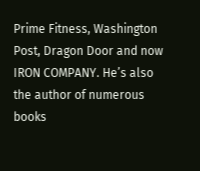Prime Fitness, Washington Post, Dragon Door and now IRON COMPANY. He’s also the author of numerous books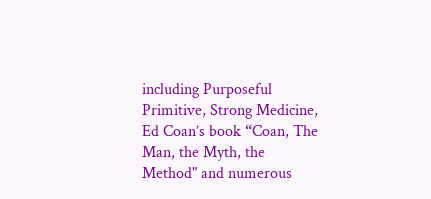including Purposeful Primitive, Strong Medicine, Ed Coan’s book “Coan, The Man, the Myth, the Method" and numerous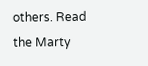others. Read the Marty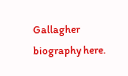Gallagher biography here.